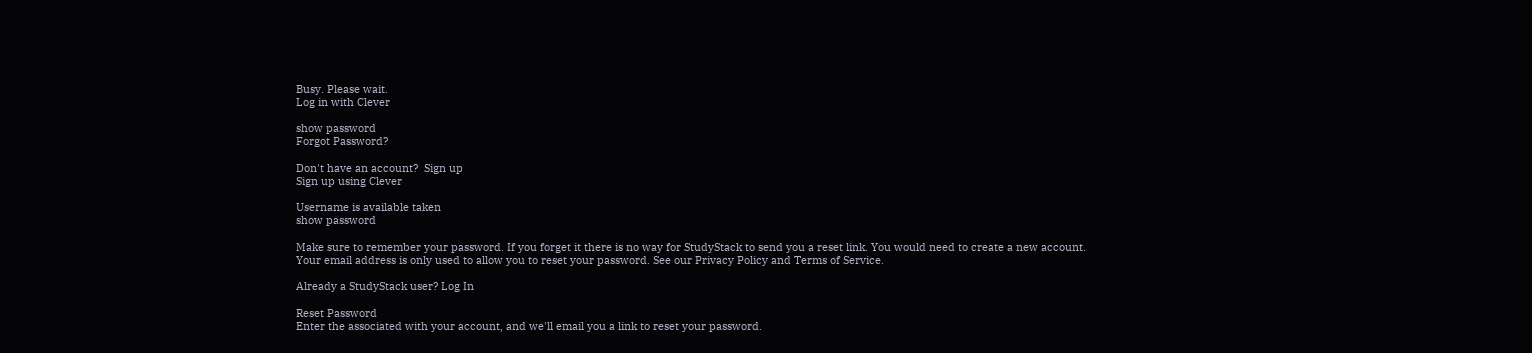Busy. Please wait.
Log in with Clever

show password
Forgot Password?

Don't have an account?  Sign up
Sign up using Clever

Username is available taken
show password

Make sure to remember your password. If you forget it there is no way for StudyStack to send you a reset link. You would need to create a new account.
Your email address is only used to allow you to reset your password. See our Privacy Policy and Terms of Service.

Already a StudyStack user? Log In

Reset Password
Enter the associated with your account, and we'll email you a link to reset your password.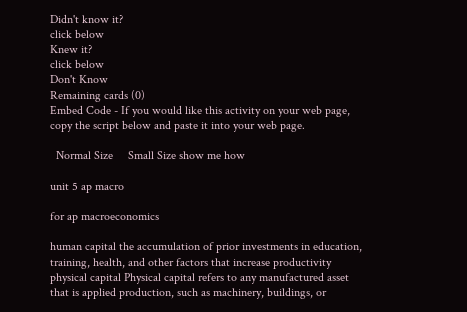Didn't know it?
click below
Knew it?
click below
Don't Know
Remaining cards (0)
Embed Code - If you would like this activity on your web page, copy the script below and paste it into your web page.

  Normal Size     Small Size show me how

unit 5 ap macro

for ap macroeconomics

human capital the accumulation of prior investments in education, training, health, and other factors that increase productivity
physical capital Physical capital refers to any manufactured asset that is applied production, such as machinery, buildings, or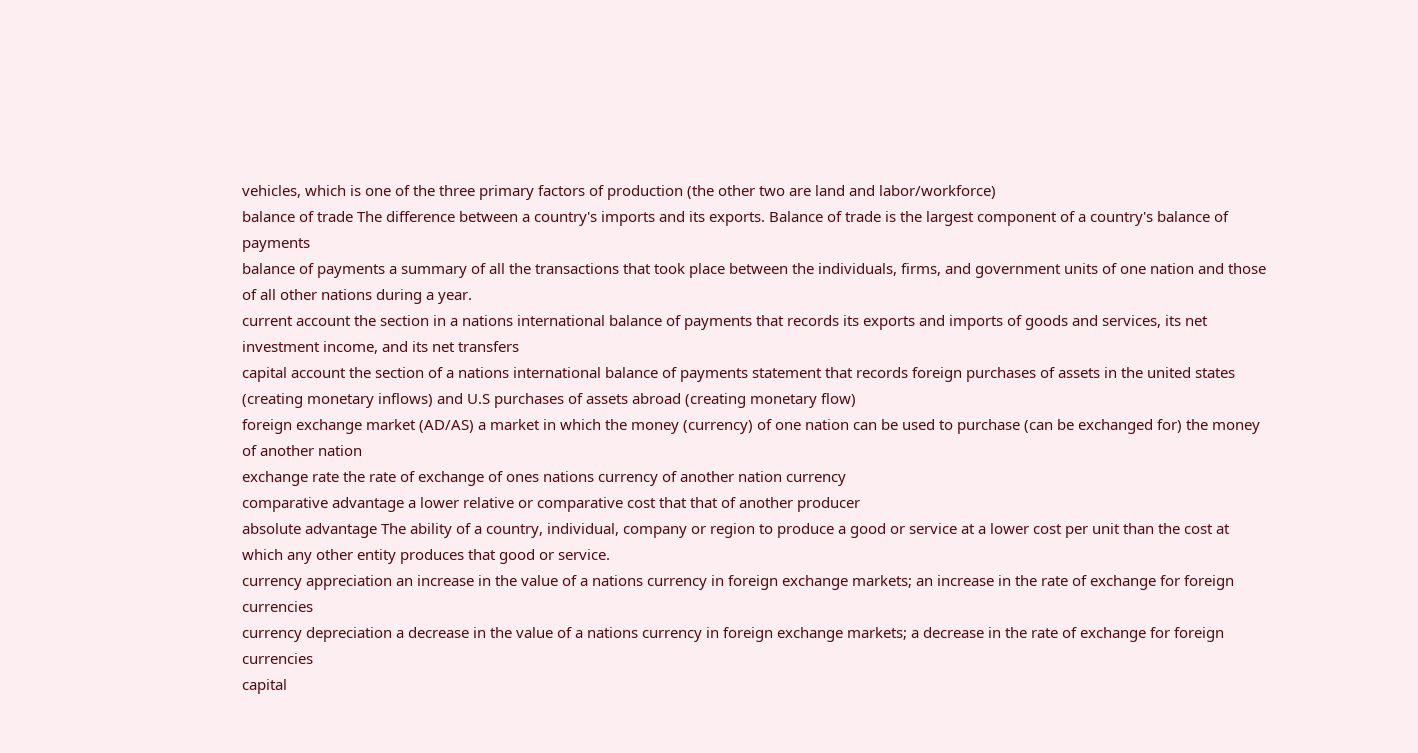vehicles, which is one of the three primary factors of production (the other two are land and labor/workforce)
balance of trade The difference between a country's imports and its exports. Balance of trade is the largest component of a country's balance of payments
balance of payments a summary of all the transactions that took place between the individuals, firms, and government units of one nation and those of all other nations during a year.
current account the section in a nations international balance of payments that records its exports and imports of goods and services, its net investment income, and its net transfers
capital account the section of a nations international balance of payments statement that records foreign purchases of assets in the united states (creating monetary inflows) and U.S purchases of assets abroad (creating monetary flow)
foreign exchange market (AD/AS) a market in which the money (currency) of one nation can be used to purchase (can be exchanged for) the money of another nation
exchange rate the rate of exchange of ones nations currency of another nation currency
comparative advantage a lower relative or comparative cost that that of another producer
absolute advantage The ability of a country, individual, company or region to produce a good or service at a lower cost per unit than the cost at which any other entity produces that good or service.
currency appreciation an increase in the value of a nations currency in foreign exchange markets; an increase in the rate of exchange for foreign currencies
currency depreciation a decrease in the value of a nations currency in foreign exchange markets; a decrease in the rate of exchange for foreign currencies
capital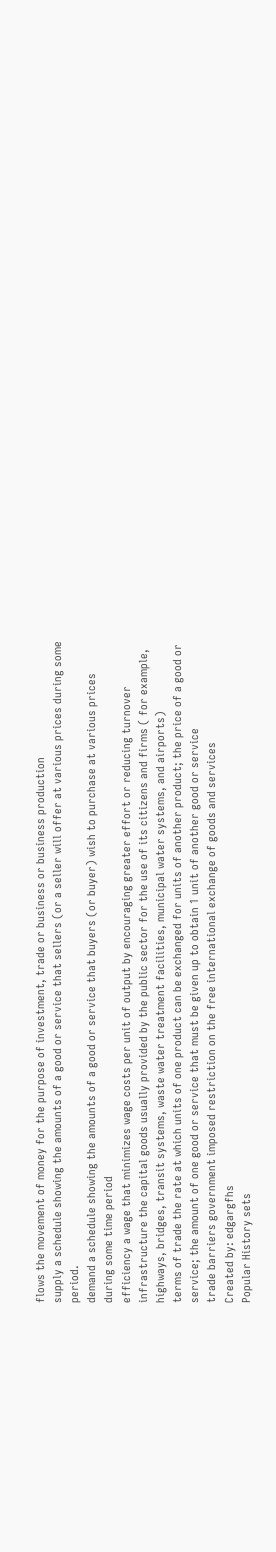flows the movement of money for the purpose of investment, trade or business or business production
supply a schedule showing the amounts of a good or service that sellers (or a seller will offer at various prices during some period.
demand a schedule showing the amounts of a good or service that buyers (or buyer) wish to purchase at various prices during some time period
efficiency a wage that minimizes wage costs per unit of output by encouraging greater effort or reducing turnover
infrastructure the capital goods usually provided by the public sector for the use of its citizens and firms ( for example, highways, bridges, transit systems, waste water treatment facilities, municipal water systems, and airports)
terms of trade the rate at which units of one product can be exchanged for units of another product; the price of a good or service; the amount of one good or service that must be given up to obtain 1 unit of another good or service
trade barriers government imposed restriction on the free international exchange of goods and services
Created by: edgargfhs
Popular History sets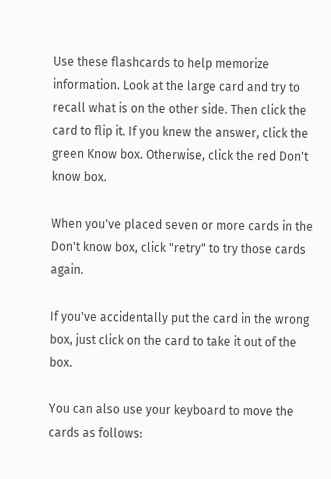Use these flashcards to help memorize information. Look at the large card and try to recall what is on the other side. Then click the card to flip it. If you knew the answer, click the green Know box. Otherwise, click the red Don't know box.

When you've placed seven or more cards in the Don't know box, click "retry" to try those cards again.

If you've accidentally put the card in the wrong box, just click on the card to take it out of the box.

You can also use your keyboard to move the cards as follows: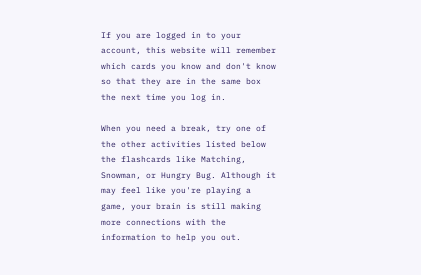If you are logged in to your account, this website will remember which cards you know and don't know so that they are in the same box the next time you log in.

When you need a break, try one of the other activities listed below the flashcards like Matching, Snowman, or Hungry Bug. Although it may feel like you're playing a game, your brain is still making more connections with the information to help you out.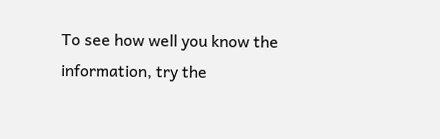To see how well you know the information, try the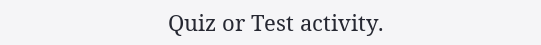Quiz or Test activity.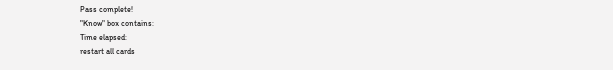Pass complete!
"Know" box contains:
Time elapsed:
restart all cards